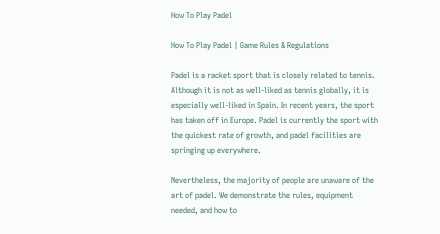How To Play Padel

How To Play Padel | Game Rules & Regulations

Padel is a racket sport that is closely related to tennis. Although it is not as well-liked as tennis globally, it is especially well-liked in Spain. In recent years, the sport has taken off in Europe. Padel is currently the sport with the quickest rate of growth, and padel facilities are springing up everywhere.

Nevertheless, the majority of people are unaware of the art of padel. We demonstrate the rules, equipment needed, and how to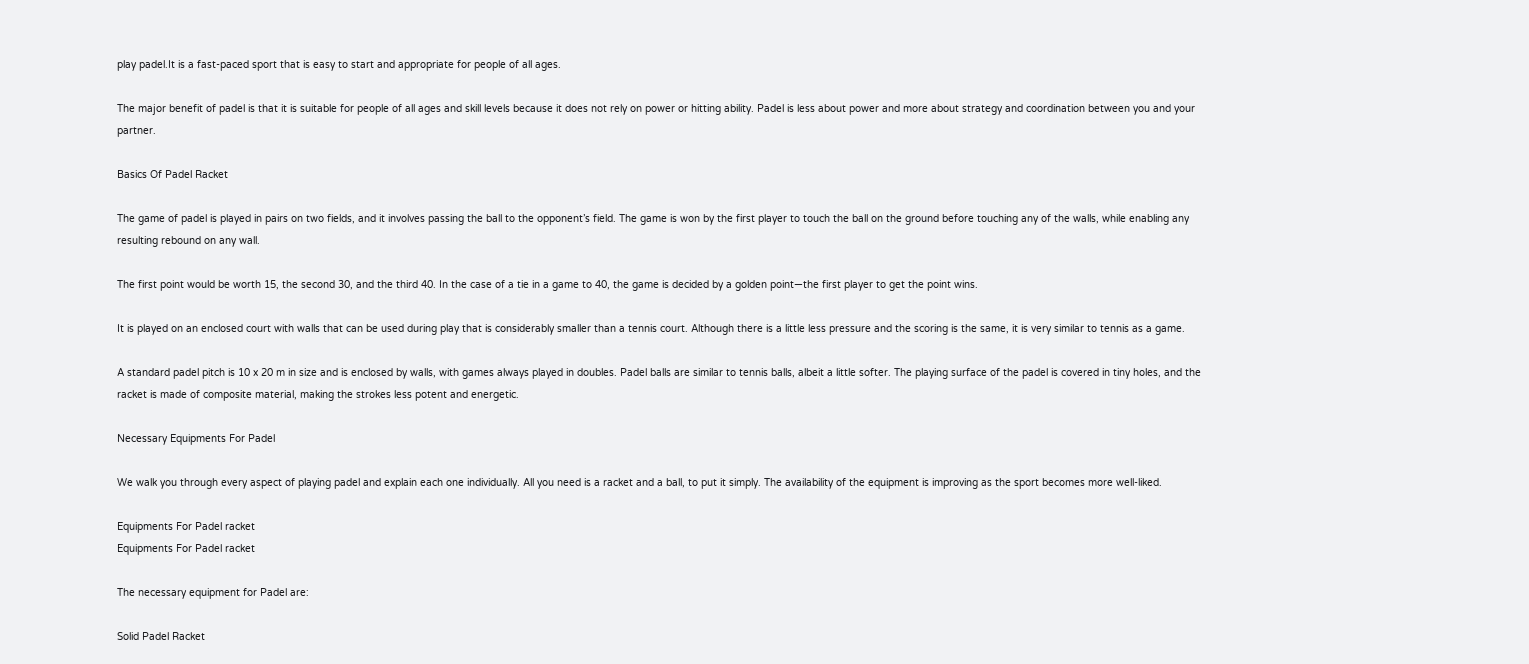play padel.It is a fast-paced sport that is easy to start and appropriate for people of all ages.

The major benefit of padel is that it is suitable for people of all ages and skill levels because it does not rely on power or hitting ability. Padel is less about power and more about strategy and coordination between you and your partner.

Basics Of Padel Racket

The game of padel is played in pairs on two fields, and it involves passing the ball to the opponent’s field. The game is won by the first player to touch the ball on the ground before touching any of the walls, while enabling any resulting rebound on any wall.

The first point would be worth 15, the second 30, and the third 40. In the case of a tie in a game to 40, the game is decided by a golden point—the first player to get the point wins.

It is played on an enclosed court with walls that can be used during play that is considerably smaller than a tennis court. Although there is a little less pressure and the scoring is the same, it is very similar to tennis as a game.

A standard padel pitch is 10 x 20 m in size and is enclosed by walls, with games always played in doubles. Padel balls are similar to tennis balls, albeit a little softer. The playing surface of the padel is covered in tiny holes, and the racket is made of composite material, making the strokes less potent and energetic.

Necessary Equipments For Padel

We walk you through every aspect of playing padel and explain each one individually. All you need is a racket and a ball, to put it simply. The availability of the equipment is improving as the sport becomes more well-liked.

Equipments For Padel racket
Equipments For Padel racket

The necessary equipment for Padel are:

Solid Padel Racket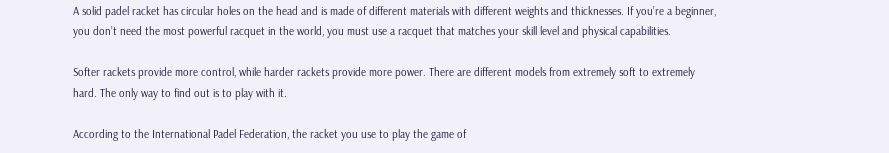A solid padel racket has circular holes on the head and is made of different materials with different weights and thicknesses. If you’re a beginner, you don’t need the most powerful racquet in the world, you must use a racquet that matches your skill level and physical capabilities.

Softer rackets provide more control, while harder rackets provide more power. There are different models from extremely soft to extremely hard. The only way to find out is to play with it.

According to the International Padel Federation, the racket you use to play the game of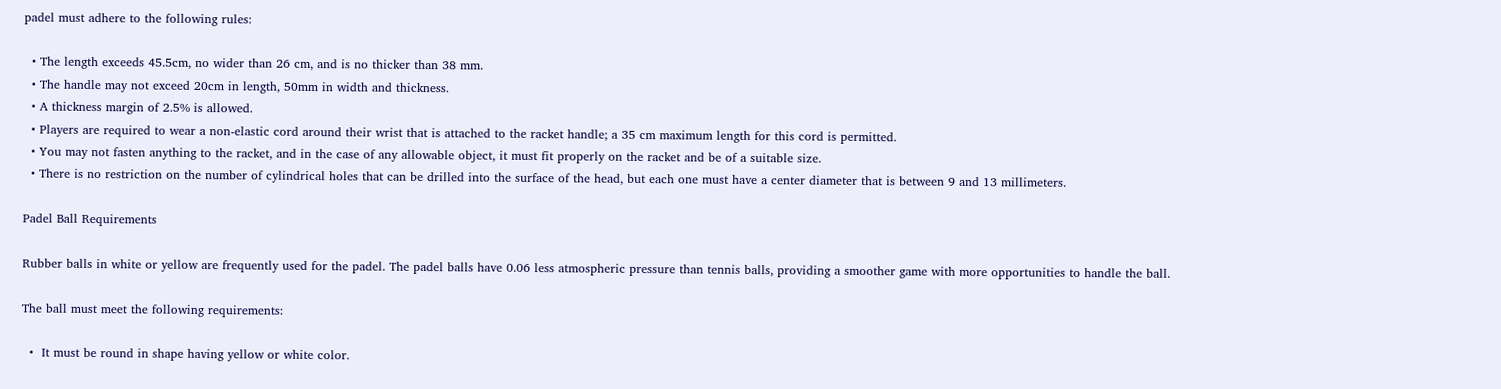padel must adhere to the following rules:

  • The length exceeds 45.5cm, no wider than 26 cm, and is no thicker than 38 mm.
  • The handle may not exceed 20cm in length, 50mm in width and thickness.
  • A thickness margin of 2.5% is allowed.
  • Players are required to wear a non-elastic cord around their wrist that is attached to the racket handle; a 35 cm maximum length for this cord is permitted.
  • You may not fasten anything to the racket, and in the case of any allowable object, it must fit properly on the racket and be of a suitable size.
  • There is no restriction on the number of cylindrical holes that can be drilled into the surface of the head, but each one must have a center diameter that is between 9 and 13 millimeters.

Padel Ball Requirements

Rubber balls in white or yellow are frequently used for the padel. The padel balls have 0.06 less atmospheric pressure than tennis balls, providing a smoother game with more opportunities to handle the ball.

The ball must meet the following requirements:

  •  It must be round in shape having yellow or white color.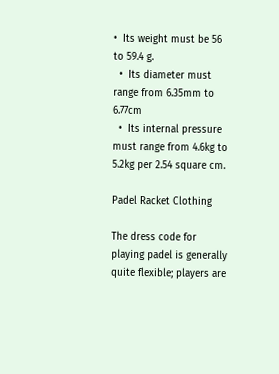•  Its weight must be 56 to 59.4 g.
  •  Its diameter must range from 6.35mm to 6.77cm
  •  Its internal pressure must range from 4.6kg to 5.2kg per 2.54 square cm.

Padel Racket Clothing

The dress code for playing padel is generally quite flexible; players are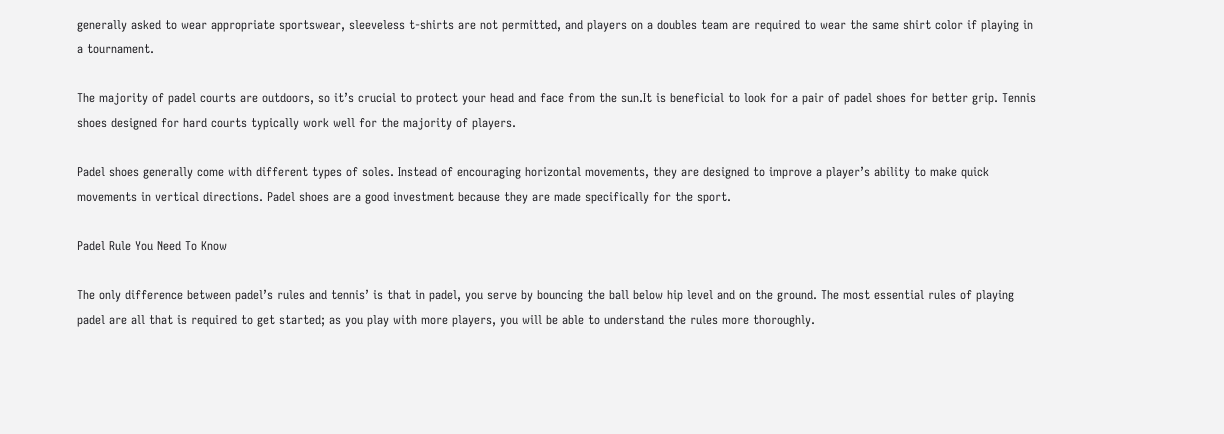generally asked to wear appropriate sportswear, sleeveless t-shirts are not permitted, and players on a doubles team are required to wear the same shirt color if playing in a tournament.

The majority of padel courts are outdoors, so it’s crucial to protect your head and face from the sun.It is beneficial to look for a pair of padel shoes for better grip. Tennis shoes designed for hard courts typically work well for the majority of players.

Padel shoes generally come with different types of soles. Instead of encouraging horizontal movements, they are designed to improve a player’s ability to make quick movements in vertical directions. Padel shoes are a good investment because they are made specifically for the sport.

Padel Rule You Need To Know

The only difference between padel’s rules and tennis’ is that in padel, you serve by bouncing the ball below hip level and on the ground. The most essential rules of playing padel are all that is required to get started; as you play with more players, you will be able to understand the rules more thoroughly.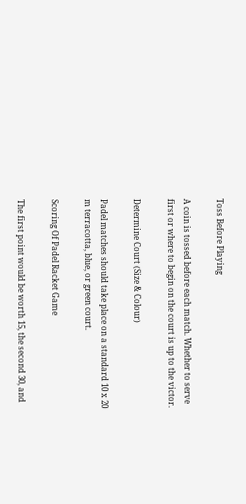Toss Before Playing

A coin is tossed before each match. Whether to serve first or where to begin on the court is up to the victor.

Determine Court (Size & Colour)

Padel matches should take place on a standard 10 x 20 m terracotta, blue, or green court.

Scoring Of Padel Racket Game

The first point would be worth 15, the second 30, and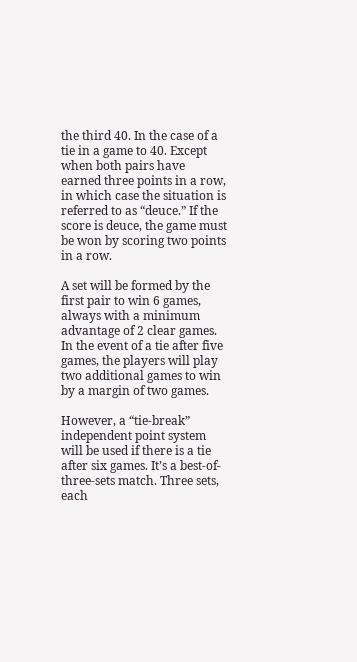the third 40. In the case of a tie in a game to 40. Except when both pairs have earned three points in a row, in which case the situation is referred to as “deuce.” If the score is deuce, the game must be won by scoring two points in a row.

A set will be formed by the first pair to win 6 games, always with a minimum advantage of 2 clear games. In the event of a tie after five games, the players will play two additional games to win by a margin of two games.

However, a “tie-break” independent point system will be used if there is a tie after six games. It’s a best-of-three-sets match. Three sets, each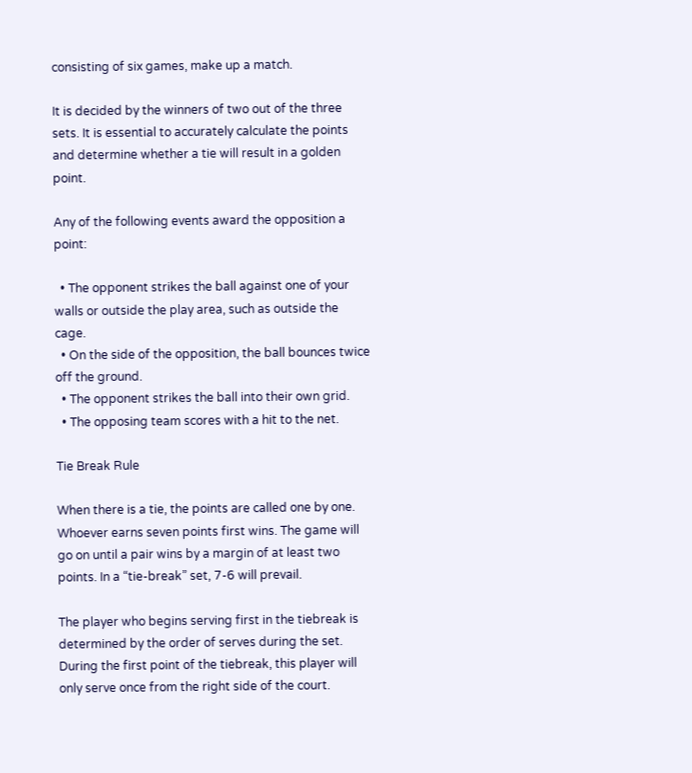consisting of six games, make up a match.

It is decided by the winners of two out of the three sets. It is essential to accurately calculate the points and determine whether a tie will result in a golden point.

Any of the following events award the opposition a point:

  • The opponent strikes the ball against one of your walls or outside the play area, such as outside the cage.
  • On the side of the opposition, the ball bounces twice off the ground.
  • The opponent strikes the ball into their own grid.
  • The opposing team scores with a hit to the net.

Tie Break Rule

When there is a tie, the points are called one by one. Whoever earns seven points first wins. The game will go on until a pair wins by a margin of at least two points. In a “tie-break” set, 7-6 will prevail.

The player who begins serving first in the tiebreak is determined by the order of serves during the set. During the first point of the tiebreak, this player will only serve once from the right side of the court.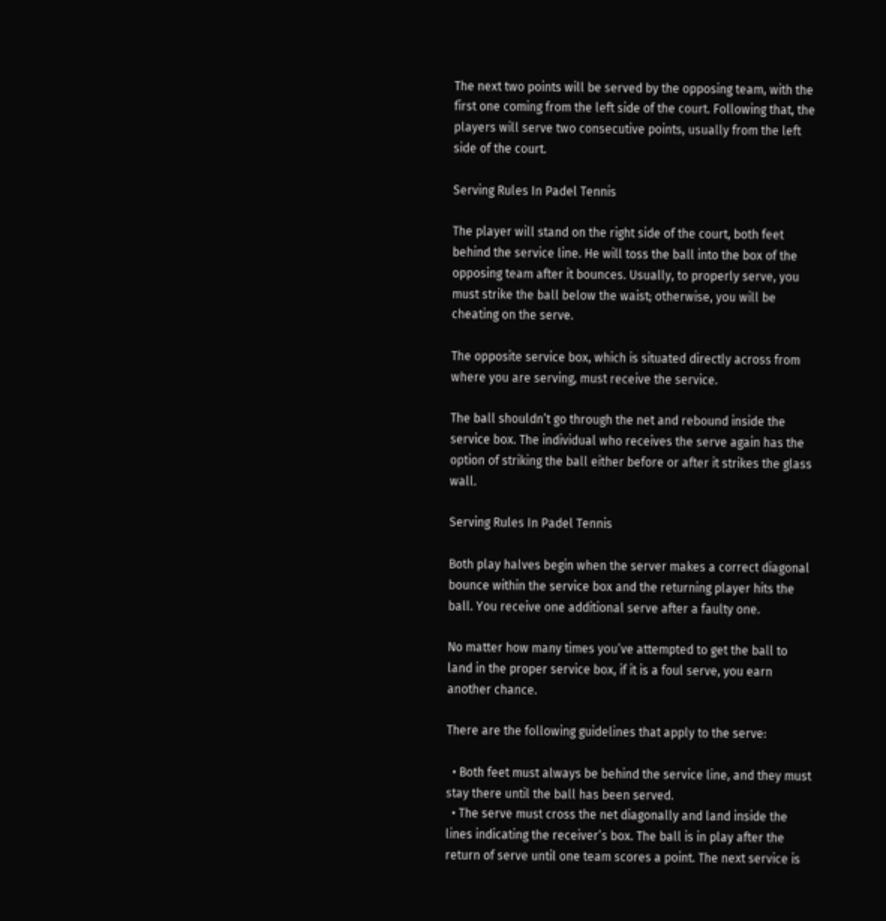The next two points will be served by the opposing team, with the first one coming from the left side of the court. Following that, the players will serve two consecutive points, usually from the left side of the court.

Serving Rules In Padel Tennis

The player will stand on the right side of the court, both feet behind the service line. He will toss the ball into the box of the opposing team after it bounces. Usually, to properly serve, you must strike the ball below the waist; otherwise, you will be cheating on the serve.

The opposite service box, which is situated directly across from where you are serving, must receive the service.

The ball shouldn’t go through the net and rebound inside the service box. The individual who receives the serve again has the option of striking the ball either before or after it strikes the glass wall.

Serving Rules In Padel Tennis

Both play halves begin when the server makes a correct diagonal bounce within the service box and the returning player hits the ball. You receive one additional serve after a faulty one.

No matter how many times you’ve attempted to get the ball to land in the proper service box, if it is a foul serve, you earn another chance.

There are the following guidelines that apply to the serve:

  • Both feet must always be behind the service line, and they must stay there until the ball has been served.
  • The serve must cross the net diagonally and land inside the lines indicating the receiver’s box. The ball is in play after the return of serve until one team scores a point. The next service is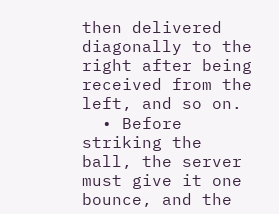then delivered diagonally to the right after being received from the left, and so on.
  • Before striking the ball, the server must give it one bounce, and the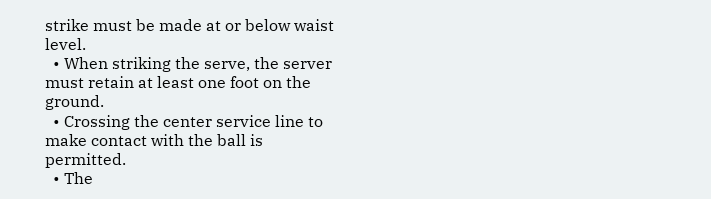strike must be made at or below waist level.
  • When striking the serve, the server must retain at least one foot on the ground.
  • Crossing the center service line to make contact with the ball is permitted.
  • The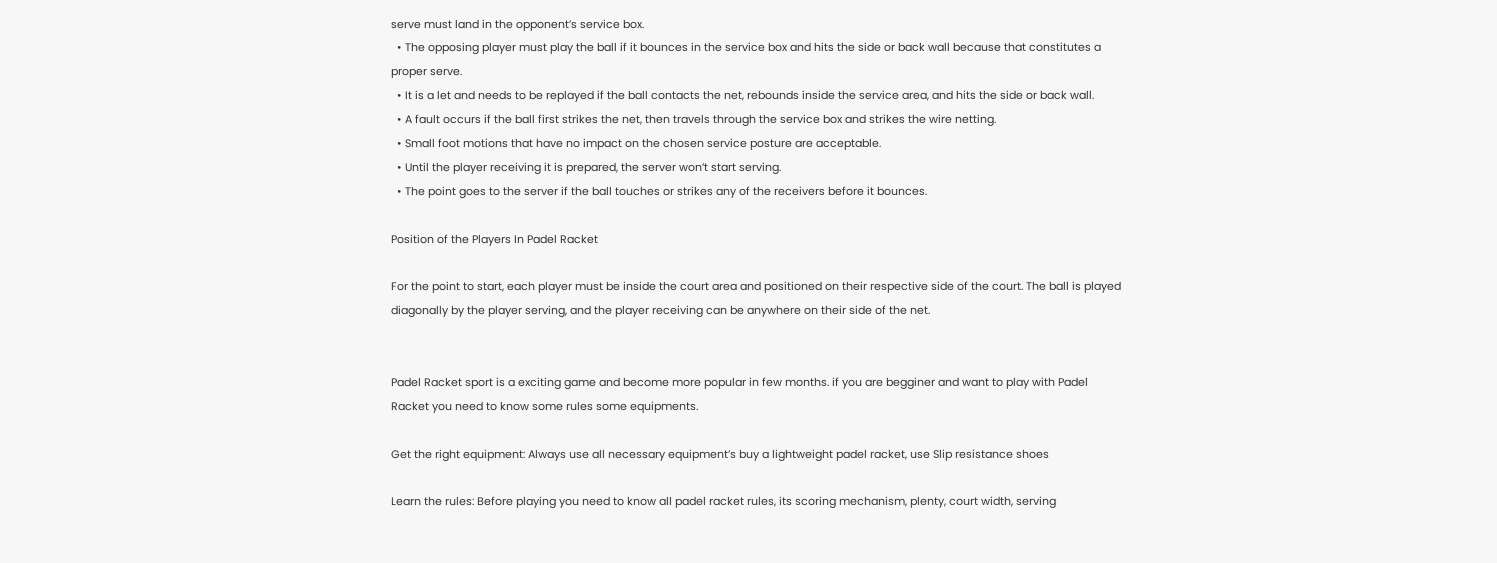serve must land in the opponent’s service box.
  • The opposing player must play the ball if it bounces in the service box and hits the side or back wall because that constitutes a proper serve.
  • It is a let and needs to be replayed if the ball contacts the net, rebounds inside the service area, and hits the side or back wall.
  • A fault occurs if the ball first strikes the net, then travels through the service box and strikes the wire netting.
  • Small foot motions that have no impact on the chosen service posture are acceptable.
  • Until the player receiving it is prepared, the server won’t start serving.
  • The point goes to the server if the ball touches or strikes any of the receivers before it bounces.

Position of the Players In Padel Racket

For the point to start, each player must be inside the court area and positioned on their respective side of the court. The ball is played diagonally by the player serving, and the player receiving can be anywhere on their side of the net.


Padel Racket sport is a exciting game and become more popular in few months. if you are begginer and want to play with Padel Racket you need to know some rules some equipments.

Get the right equipment: Always use all necessary equipment’s buy a lightweight padel racket, use Slip resistance shoes

Learn the rules: Before playing you need to know all padel racket rules, its scoring mechanism, plenty, court width, serving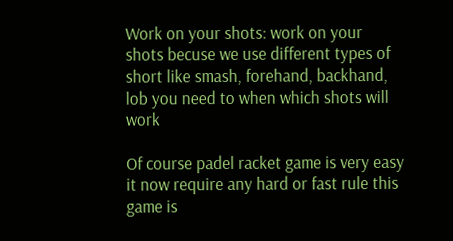Work on your shots: work on your shots becuse we use different types of short like smash, forehand, backhand, lob you need to when which shots will work

Of course padel racket game is very easy it now require any hard or fast rule this game is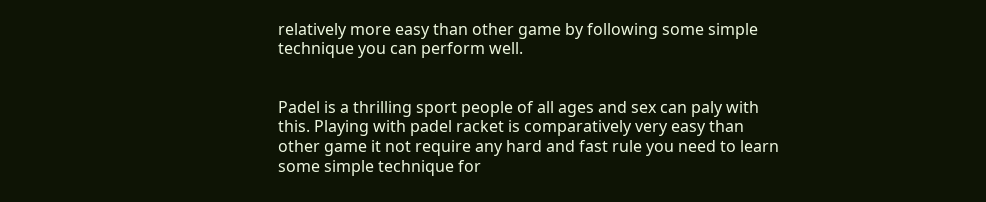relatively more easy than other game by following some simple technique you can perform well.


Padel is a thrilling sport people of all ages and sex can paly with this. Playing with padel racket is comparatively very easy than other game it not require any hard and fast rule you need to learn some simple technique for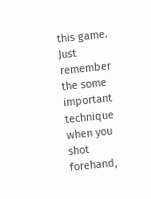this game. Just remember the some important technique when you shot forehand,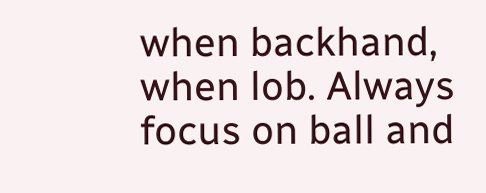when backhand, when lob. Always focus on ball and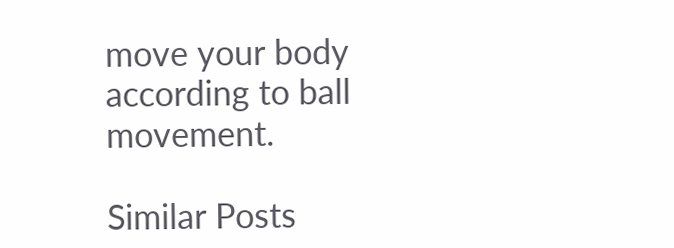move your body according to ball movement.

Similar Posts